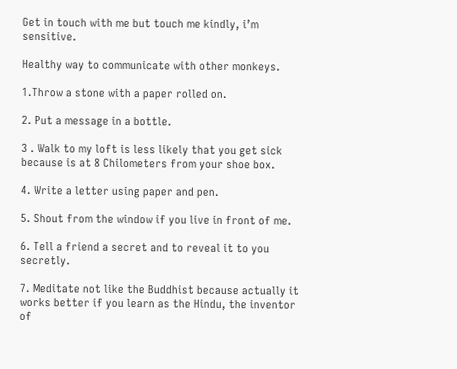Get in touch with me but touch me kindly, i’m sensitive.

Healthy way to communicate with other monkeys.

1.Throw a stone with a paper rolled on.

2. Put a message in a bottle.

3 . Walk to my loft is less likely that you get sick because is at 8 Chilometers from your shoe box.

4. Write a letter using paper and pen.

5. Shout from the window if you live in front of me.

6. Tell a friend a secret and to reveal it to you secretly.

7. Meditate not like the Buddhist because actually it works better if you learn as the Hindu, the inventor of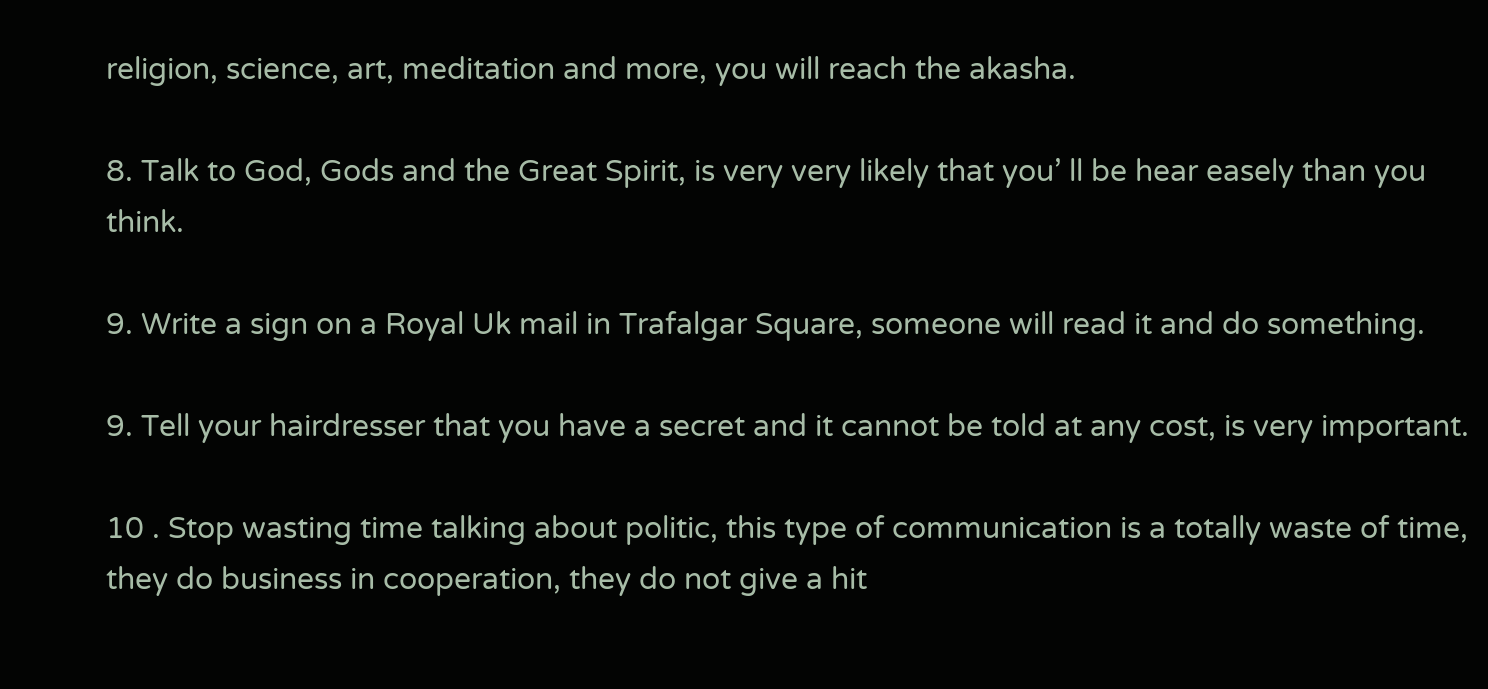religion, science, art, meditation and more, you will reach the akasha.

8. Talk to God, Gods and the Great Spirit, is very very likely that you’ ll be hear easely than you think.

9. Write a sign on a Royal Uk mail in Trafalgar Square, someone will read it and do something.

9. Tell your hairdresser that you have a secret and it cannot be told at any cost, is very important.

10 . Stop wasting time talking about politic, this type of communication is a totally waste of time, they do business in cooperation, they do not give a hit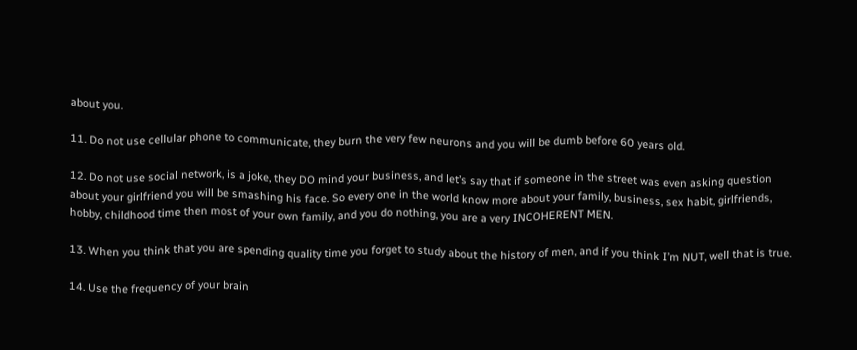about you.

11. Do not use cellular phone to communicate, they burn the very few neurons and you will be dumb before 60 years old.

12. Do not use social network, is a joke, they DO mind your business, and let’s say that if someone in the street was even asking question about your girlfriend you will be smashing his face. So every one in the world know more about your family, business, sex habit, girlfriends, hobby, childhood time then most of your own family, and you do nothing, you are a very INCOHERENT MEN.

13. When you think that you are spending quality time you forget to study about the history of men, and if you think I’m NUT, well that is true.

14. Use the frequency of your brain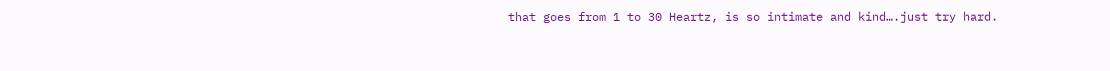that goes from 1 to 30 Heartz, is so intimate and kind….just try hard.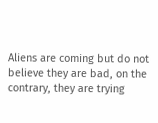Aliens are coming but do not believe they are bad, on the contrary, they are trying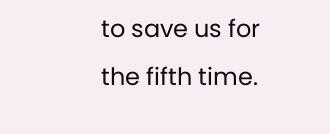to save us for the fifth time.